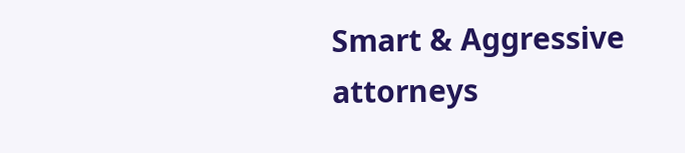Smart & Aggressive
attorneys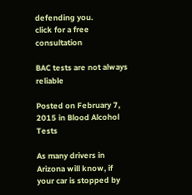defending you.
click for a free consultation

BAC tests are not always reliable

Posted on February 7, 2015 in Blood Alcohol Tests

As many drivers in Arizona will know, if your car is stopped by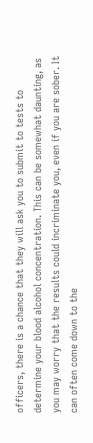officers, there is a chance that they will ask you to submit to tests to determine your blood alcohol concentration. This can be somewhat daunting, as you may worry that the results could incriminate you, even if you are sober. It can often come down to the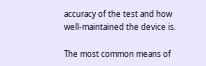accuracy of the test and how well-maintained the device is.

The most common means of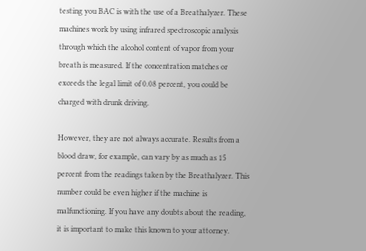testing you BAC is with the use of a Breathalyzer. These machines work by using infrared spectroscopic analysis through which the alcohol content of vapor from your breath is measured. If the concentration matches or exceeds the legal limit of 0.08 percent, you could be charged with drunk driving.

However, they are not always accurate. Results from a blood draw, for example, can vary by as much as 15 percent from the readings taken by the Breathalyzer. This number could be even higher if the machine is malfunctioning. If you have any doubts about the reading, it is important to make this known to your attorney.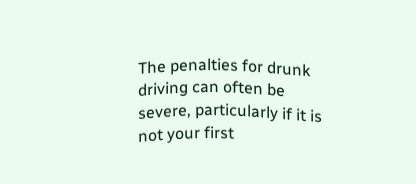The penalties for drunk driving can often be severe, particularly if it is not your first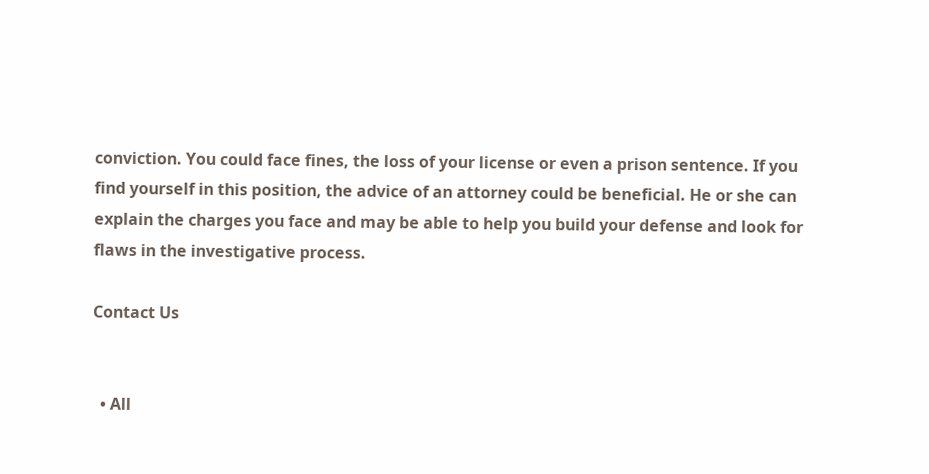conviction. You could face fines, the loss of your license or even a prison sentence. If you find yourself in this position, the advice of an attorney could be beneficial. He or she can explain the charges you face and may be able to help you build your defense and look for flaws in the investigative process.

Contact Us


  • All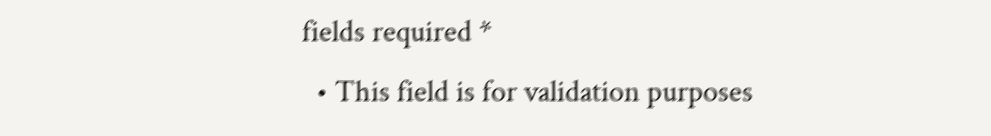fields required *
  • This field is for validation purposes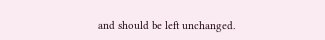and should be left unchanged.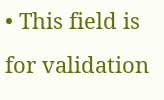• This field is for validation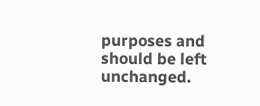purposes and should be left unchanged.